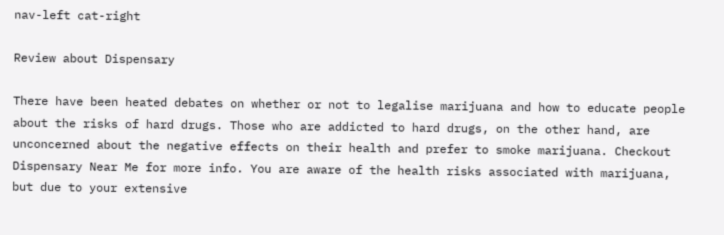nav-left cat-right

Review about Dispensary

There have been heated debates on whether or not to legalise marijuana and how to educate people about the risks of hard drugs. Those who are addicted to hard drugs, on the other hand, are unconcerned about the negative effects on their health and prefer to smoke marijuana. Checkout Dispensary Near Me for more info. You are aware of the health risks associated with marijuana, but due to your extensive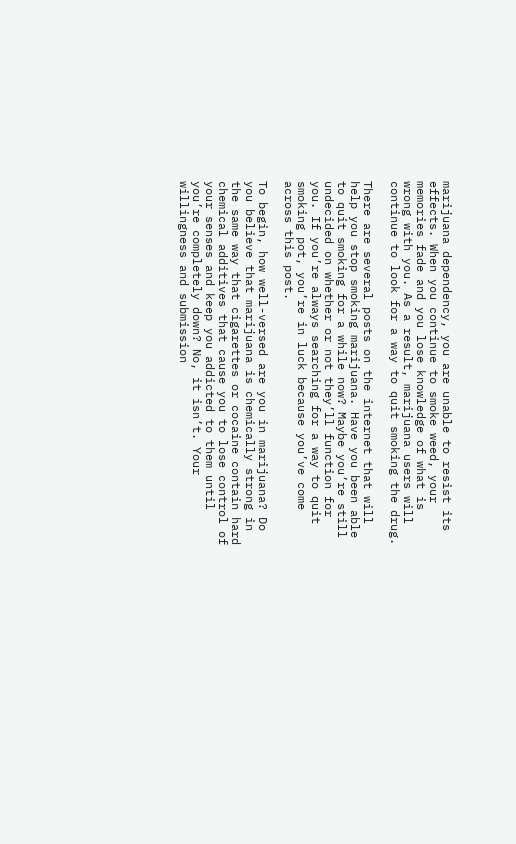marijuana dependency, you are unable to resist its effects. When you continue to smoke weed, your memories fade and you lose knowledge of what is wrong with you. As a result, marijuana users will continue to look for a way to quit smoking the drug.

There are several posts on the internet that will help you stop smoking marijuana. Have you been able to quit smoking for a while now? Maybe you’re still undecided on whether or not they’ll function for you. If you’re always searching for a way to quit smoking pot, you’re in luck because you’ve come across this post.

To begin, how well-versed are you in marijuana? Do you believe that marijuana is chemically strong in the same way that cigarettes or cocaine contain hard chemical additives that cause you to lose control of your senses and keep you addicted to them until you’re completely down? No, it isn’t. Your willingness and submission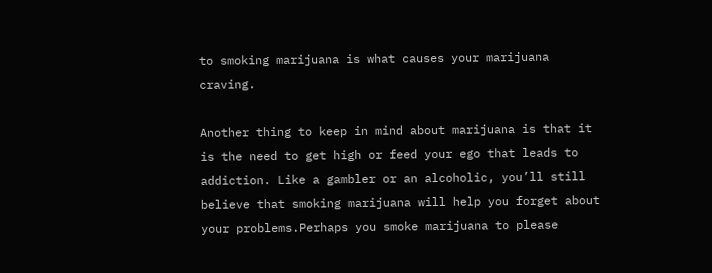to smoking marijuana is what causes your marijuana craving.

Another thing to keep in mind about marijuana is that it is the need to get high or feed your ego that leads to addiction. Like a gambler or an alcoholic, you’ll still believe that smoking marijuana will help you forget about your problems.Perhaps you smoke marijuana to please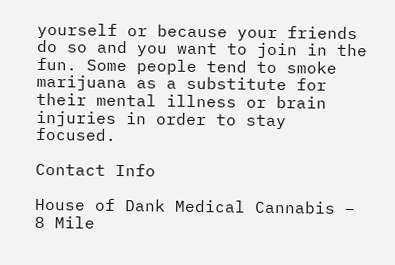yourself or because your friends do so and you want to join in the fun. Some people tend to smoke marijuana as a substitute for their mental illness or brain injuries in order to stay focused.

Contact Info

House of Dank Medical Cannabis – 8 Mile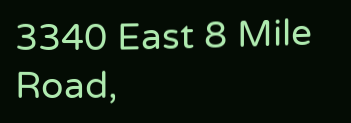3340 East 8 Mile Road,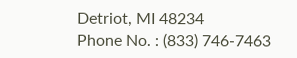Detriot, MI 48234
Phone No. : (833) 746-7463